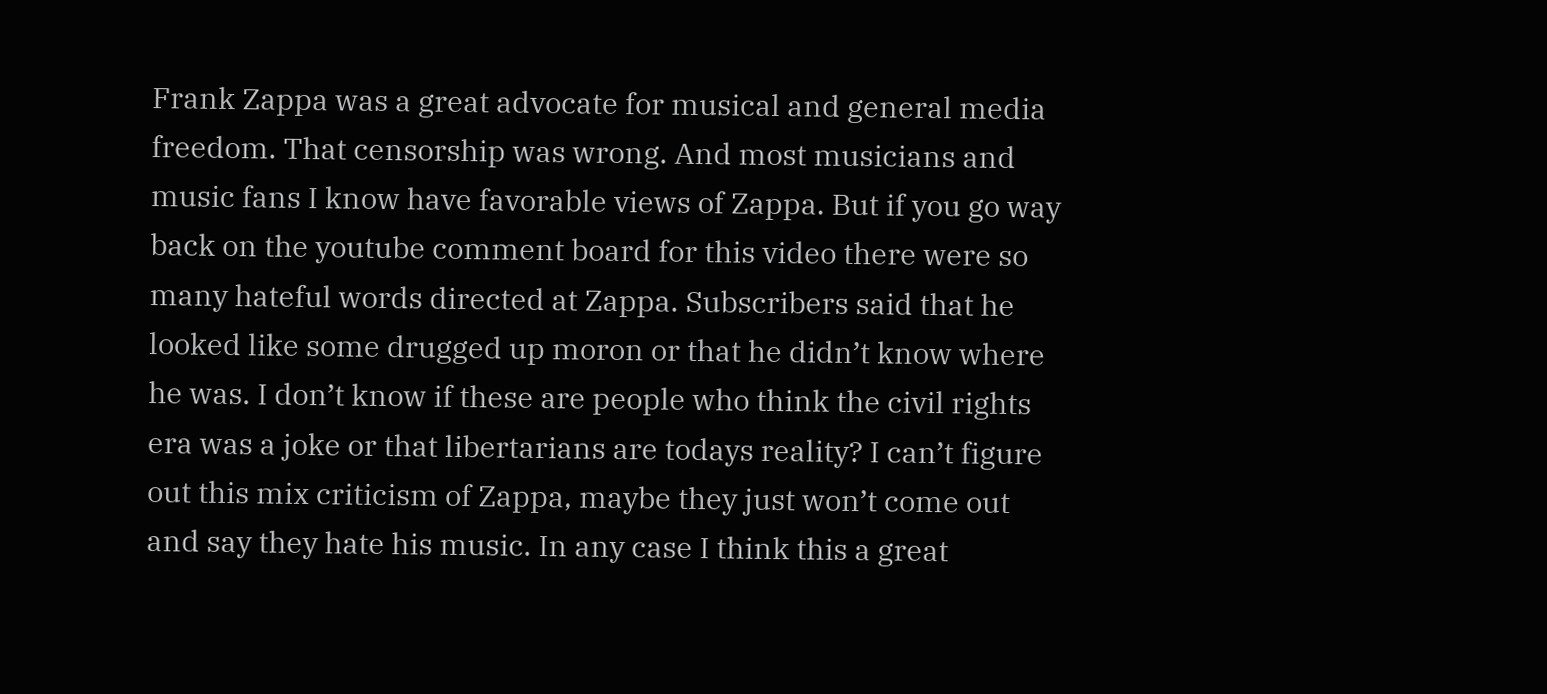Frank Zappa was a great advocate for musical and general media freedom. That censorship was wrong. And most musicians and music fans I know have favorable views of Zappa. But if you go way back on the youtube comment board for this video there were so many hateful words directed at Zappa. Subscribers said that he looked like some drugged up moron or that he didn’t know where he was. I don’t know if these are people who think the civil rights era was a joke or that libertarians are todays reality? I can’t figure out this mix criticism of Zappa, maybe they just won’t come out and say they hate his music. In any case I think this a great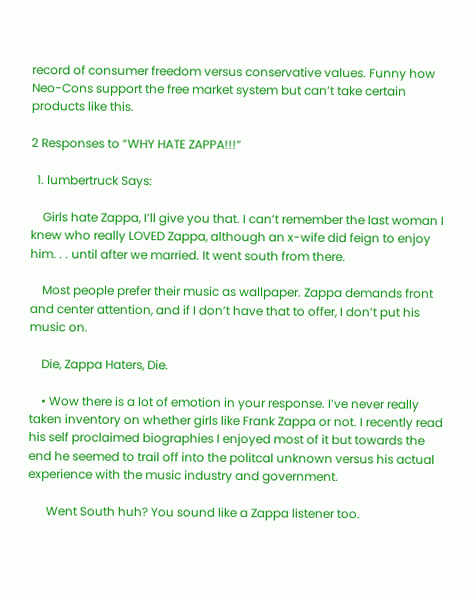record of consumer freedom versus conservative values. Funny how Neo-Cons support the free market system but can’t take certain products like this.

2 Responses to “WHY HATE ZAPPA!!!”

  1. lumbertruck Says:

    Girls hate Zappa, I’ll give you that. I can’t remember the last woman I knew who really LOVED Zappa, although an x-wife did feign to enjoy him. . . until after we married. It went south from there.

    Most people prefer their music as wallpaper. Zappa demands front and center attention, and if I don’t have that to offer, I don’t put his music on.

    Die, Zappa Haters, Die.

    • Wow there is a lot of emotion in your response. I’ve never really taken inventory on whether girls like Frank Zappa or not. I recently read his self proclaimed biographies I enjoyed most of it but towards the end he seemed to trail off into the politcal unknown versus his actual experience with the music industry and government.

      Went South huh? You sound like a Zappa listener too.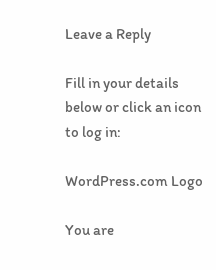Leave a Reply

Fill in your details below or click an icon to log in:

WordPress.com Logo

You are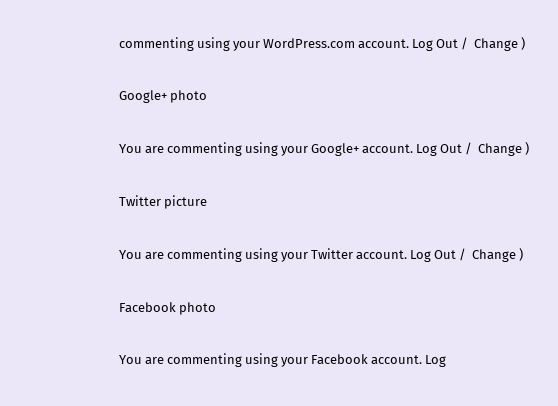commenting using your WordPress.com account. Log Out /  Change )

Google+ photo

You are commenting using your Google+ account. Log Out /  Change )

Twitter picture

You are commenting using your Twitter account. Log Out /  Change )

Facebook photo

You are commenting using your Facebook account. Log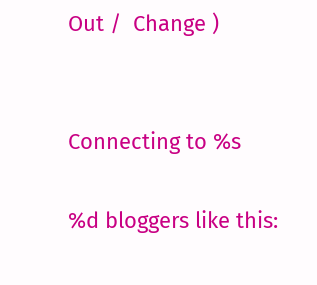Out /  Change )


Connecting to %s

%d bloggers like this: